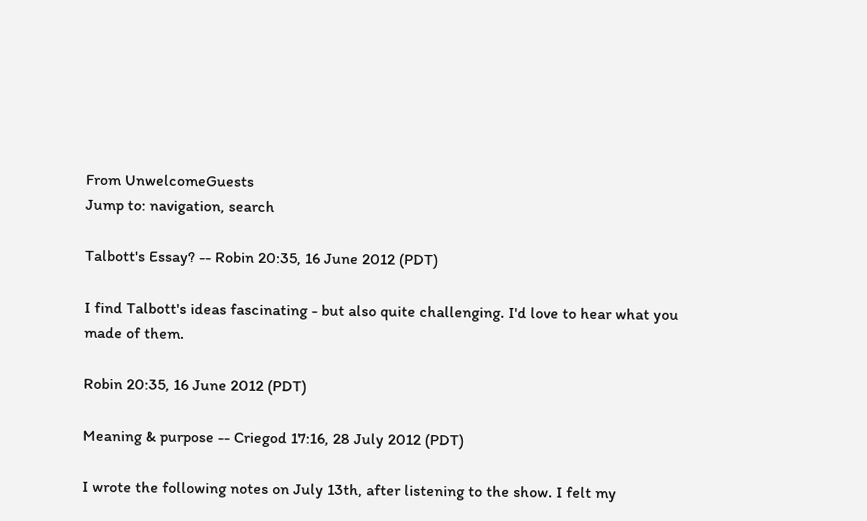From UnwelcomeGuests
Jump to: navigation, search

Talbott's Essay? -- Robin 20:35, 16 June 2012 (PDT)

I find Talbott's ideas fascinating - but also quite challenging. I'd love to hear what you made of them.

Robin 20:35, 16 June 2012 (PDT)

Meaning & purpose -- Criegod 17:16, 28 July 2012 (PDT)

I wrote the following notes on July 13th, after listening to the show. I felt my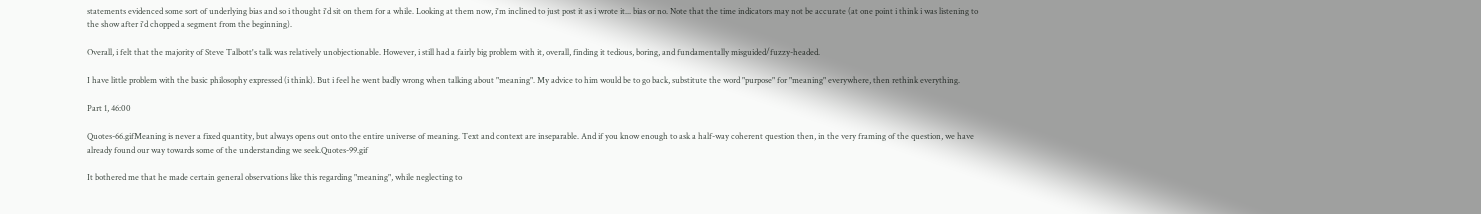statements evidenced some sort of underlying bias and so i thought i'd sit on them for a while. Looking at them now, i'm inclined to just post it as i wrote it... bias or no. Note that the time indicators may not be accurate (at one point i think i was listening to the show after i'd chopped a segment from the beginning).

Overall, i felt that the majority of Steve Talbott's talk was relatively unobjectionable. However, i still had a fairly big problem with it, overall, finding it tedious, boring, and fundamentally misguided/fuzzy-headed.

I have little problem with the basic philosophy expressed (i think). But i feel he went badly wrong when talking about "meaning". My advice to him would be to go back, substitute the word "purpose" for "meaning" everywhere, then rethink everything.

Part 1, 46:00

Quotes-66.gifMeaning is never a fixed quantity, but always opens out onto the entire universe of meaning. Text and context are inseparable. And if you know enough to ask a half-way coherent question then, in the very framing of the question, we have already found our way towards some of the understanding we seek.Quotes-99.gif

It bothered me that he made certain general observations like this regarding "meaning", while neglecting to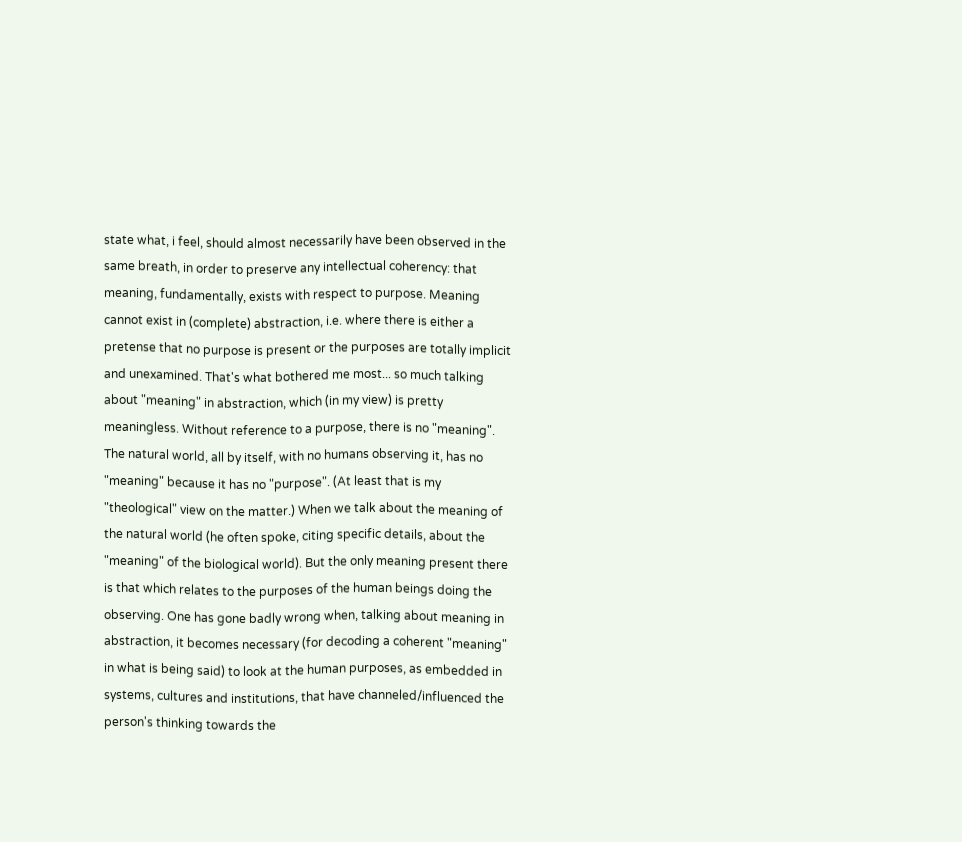state what, i feel, should almost necessarily have been observed in the same breath, in order to preserve any intellectual coherency: that meaning, fundamentally, exists with respect to purpose. Meaning cannot exist in (complete) abstraction, i.e. where there is either a pretense that no purpose is present or the purposes are totally implicit and unexamined. That's what bothered me most... so much talking about "meaning" in abstraction, which (in my view) is pretty meaningless. Without reference to a purpose, there is no "meaning". The natural world, all by itself, with no humans observing it, has no "meaning" because it has no "purpose". (At least that is my "theological" view on the matter.) When we talk about the meaning of the natural world (he often spoke, citing specific details, about the "meaning" of the biological world). But the only meaning present there is that which relates to the purposes of the human beings doing the observing. One has gone badly wrong when, talking about meaning in abstraction, it becomes necessary (for decoding a coherent "meaning" in what is being said) to look at the human purposes, as embedded in systems, cultures and institutions, that have channeled/influenced the person's thinking towards the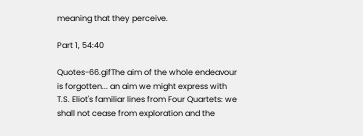meaning that they perceive.

Part 1, 54:40

Quotes-66.gifThe aim of the whole endeavour is forgotten... an aim we might express with T.S. Eliot's familiar lines from Four Quartets: we shall not cease from exploration and the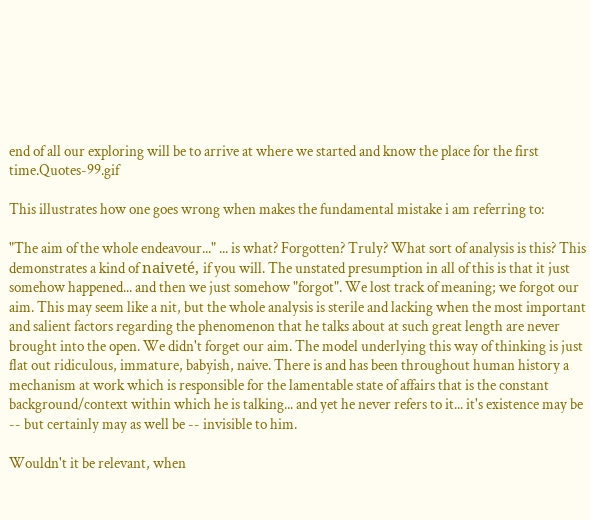end of all our exploring will be to arrive at where we started and know the place for the first time.Quotes-99.gif

This illustrates how one goes wrong when makes the fundamental mistake i am referring to:

"The aim of the whole endeavour..." ... is what? Forgotten? Truly? What sort of analysis is this? This demonstrates a kind of naiveté, if you will. The unstated presumption in all of this is that it just somehow happened... and then we just somehow "forgot". We lost track of meaning; we forgot our aim. This may seem like a nit, but the whole analysis is sterile and lacking when the most important and salient factors regarding the phenomenon that he talks about at such great length are never brought into the open. We didn't forget our aim. The model underlying this way of thinking is just flat out ridiculous, immature, babyish, naive. There is and has been throughout human history a mechanism at work which is responsible for the lamentable state of affairs that is the constant background/context within which he is talking... and yet he never refers to it... it's existence may be -- but certainly may as well be -- invisible to him.

Wouldn't it be relevant, when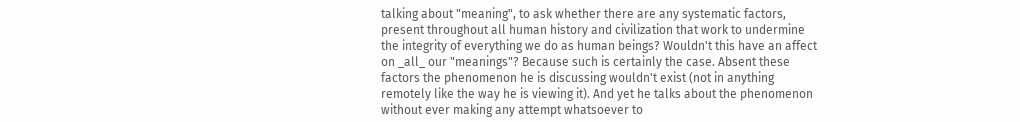talking about "meaning", to ask whether there are any systematic factors, present throughout all human history and civilization that work to undermine the integrity of everything we do as human beings? Wouldn't this have an affect on _all_ our "meanings"? Because such is certainly the case. Absent these factors the phenomenon he is discussing wouldn't exist (not in anything remotely like the way he is viewing it). And yet he talks about the phenomenon without ever making any attempt whatsoever to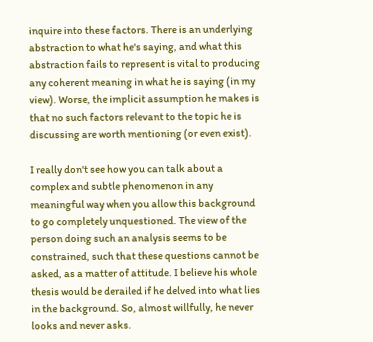inquire into these factors. There is an underlying abstraction to what he's saying, and what this abstraction fails to represent is vital to producing any coherent meaning in what he is saying (in my view). Worse, the implicit assumption he makes is that no such factors relevant to the topic he is discussing are worth mentioning (or even exist).

I really don't see how you can talk about a complex and subtle phenomenon in any meaningful way when you allow this background to go completely unquestioned. The view of the person doing such an analysis seems to be constrained, such that these questions cannot be asked, as a matter of attitude. I believe his whole thesis would be derailed if he delved into what lies in the background. So, almost willfully, he never looks and never asks.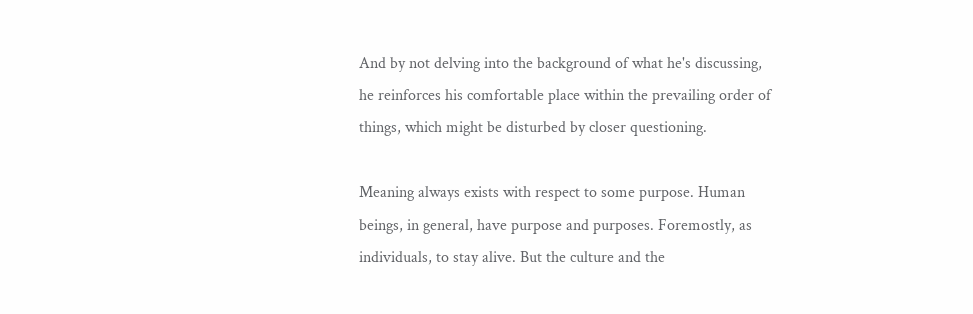And by not delving into the background of what he's discussing, he reinforces his comfortable place within the prevailing order of things, which might be disturbed by closer questioning.

Meaning always exists with respect to some purpose. Human beings, in general, have purpose and purposes. Foremostly, as individuals, to stay alive. But the culture and the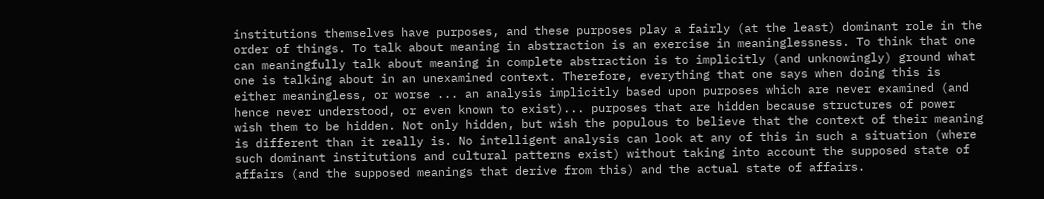institutions themselves have purposes, and these purposes play a fairly (at the least) dominant role in the order of things. To talk about meaning in abstraction is an exercise in meaninglessness. To think that one can meaningfully talk about meaning in complete abstraction is to implicitly (and unknowingly) ground what one is talking about in an unexamined context. Therefore, everything that one says when doing this is either meaningless, or worse ... an analysis implicitly based upon purposes which are never examined (and hence never understood, or even known to exist)... purposes that are hidden because structures of power wish them to be hidden. Not only hidden, but wish the populous to believe that the context of their meaning is different than it really is. No intelligent analysis can look at any of this in such a situation (where such dominant institutions and cultural patterns exist) without taking into account the supposed state of affairs (and the supposed meanings that derive from this) and the actual state of affairs.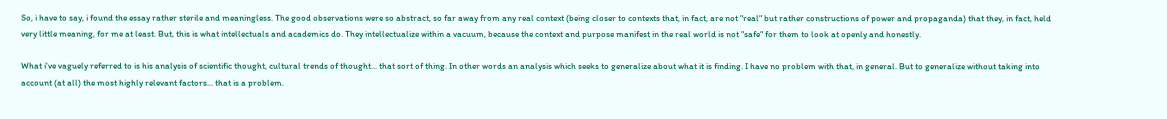So, i have to say, i found the essay rather sterile and meaningless. The good observations were so abstract, so far away from any real context (being closer to contexts that, in fact, are not "real" but rather constructions of power and propaganda) that they, in fact, held very little meaning, for me at least. But, this is what intellectuals and academics do. They intellectualize within a vacuum, because the context and purpose manifest in the real world is not "safe" for them to look at openly and honestly.

What i've vaguely referred to is his analysis of scientific thought, cultural trends of thought... that sort of thing. In other words an analysis which seeks to generalize about what it is finding. I have no problem with that, in general. But to generalize without taking into account (at all) the most highly relevant factors... that is a problem.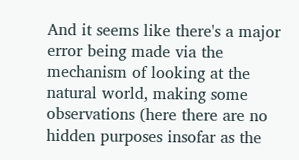And it seems like there's a major error being made via the mechanism of looking at the natural world, making some observations (here there are no hidden purposes insofar as the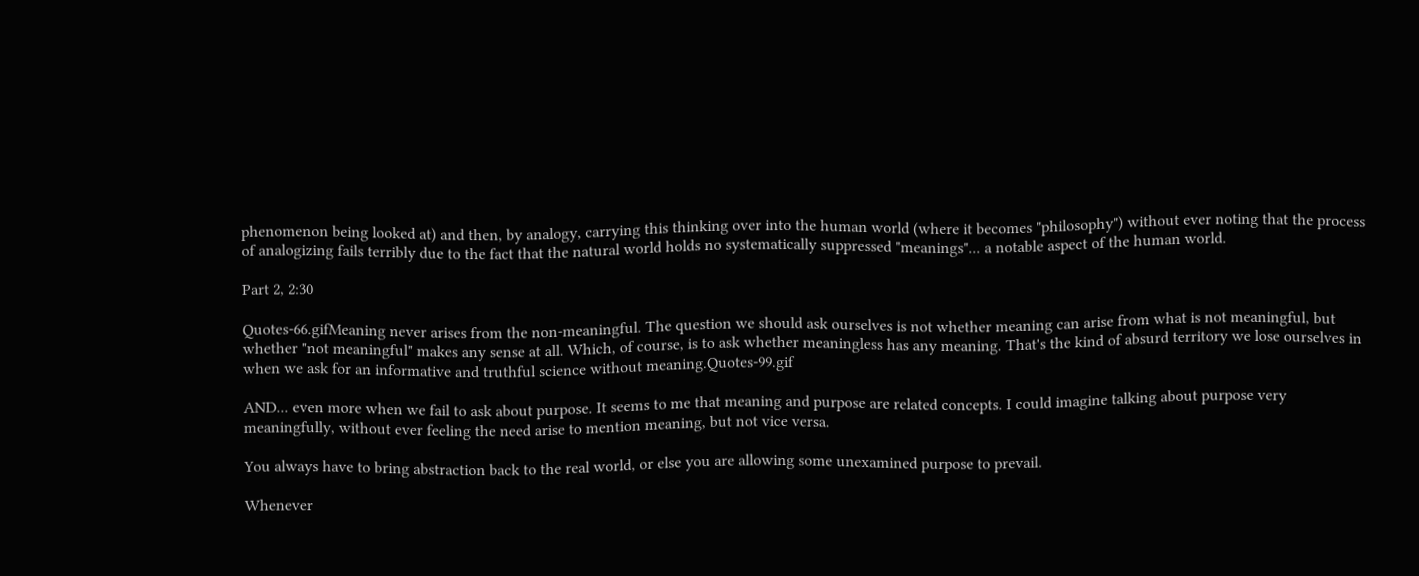phenomenon being looked at) and then, by analogy, carrying this thinking over into the human world (where it becomes "philosophy") without ever noting that the process of analogizing fails terribly due to the fact that the natural world holds no systematically suppressed "meanings"... a notable aspect of the human world.

Part 2, 2:30

Quotes-66.gifMeaning never arises from the non-meaningful. The question we should ask ourselves is not whether meaning can arise from what is not meaningful, but whether "not meaningful" makes any sense at all. Which, of course, is to ask whether meaningless has any meaning. That's the kind of absurd territory we lose ourselves in when we ask for an informative and truthful science without meaning.Quotes-99.gif

AND... even more when we fail to ask about purpose. It seems to me that meaning and purpose are related concepts. I could imagine talking about purpose very meaningfully, without ever feeling the need arise to mention meaning, but not vice versa.

You always have to bring abstraction back to the real world, or else you are allowing some unexamined purpose to prevail.

Whenever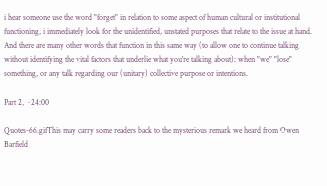i hear someone use the word "forget" in relation to some aspect of human cultural or institutional functioning, i immediately look for the unidentified, unstated purposes that relate to the issue at hand. And there are many other words that function in this same way (to allow one to continue talking without identifying the vital factors that underlie what you're talking about): when "we" "lose" something, or any talk regarding our (unitary) collective purpose or intentions.

Part 2, ~24:00

Quotes-66.gifThis may carry some readers back to the mysterious remark we heard from Owen Barfield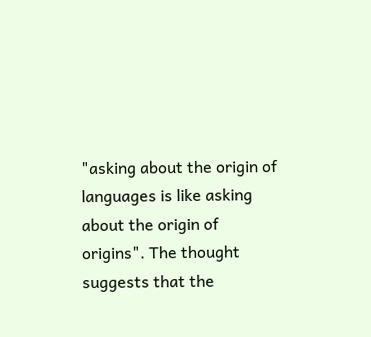"asking about the origin of languages is like asking about the origin of origins". The thought suggests that the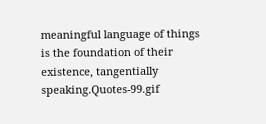meaningful language of things is the foundation of their existence, tangentially speaking.Quotes-99.gif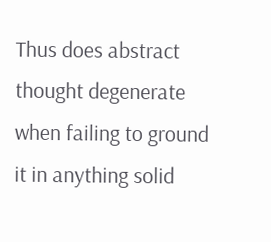Thus does abstract thought degenerate when failing to ground it in anything solid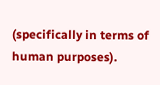(specifically in terms of human purposes).